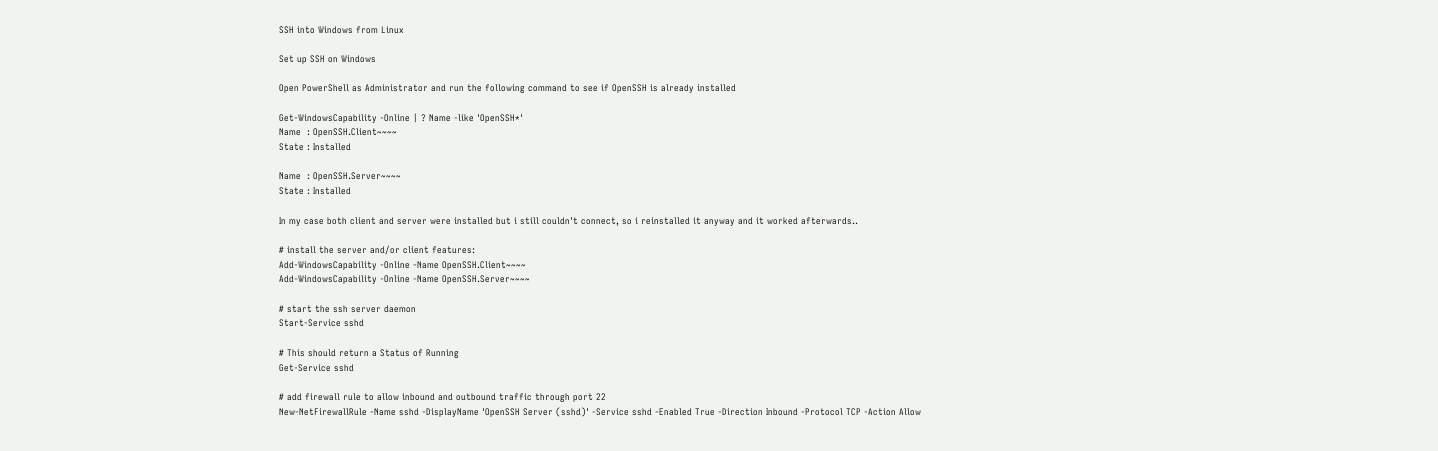SSH into Windows from Linux

Set up SSH on Windows

Open PowerShell as Administrator and run the following command to see if OpenSSH is already installed

Get-WindowsCapability -Online | ? Name -like 'OpenSSH*'
Name  : OpenSSH.Client~~~~
State : Installed

Name  : OpenSSH.Server~~~~
State : Installed

In my case both client and server were installed but i still couldn't connect, so i reinstalled it anyway and it worked afterwards..

# install the server and/or client features:
Add-WindowsCapability -Online -Name OpenSSH.Client~~~~
Add-WindowsCapability -Online -Name OpenSSH.Server~~~~

# start the ssh server daemon
Start-Service sshd

# This should return a Status of Running
Get-Service sshd

# add firewall rule to allow inbound and outbound traffic through port 22
New-NetFirewallRule -Name sshd -DisplayName 'OpenSSH Server (sshd)' -Service sshd -Enabled True -Direction Inbound -Protocol TCP -Action Allow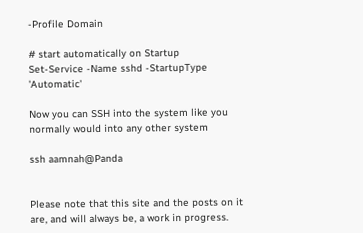-Profile Domain

# start automatically on Startup
Set-Service -Name sshd -StartupType 'Automatic'

Now you can SSH into the system like you normally would into any other system

ssh aamnah@Panda


Please note that this site and the posts on it are, and will always be, a work in progress.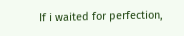If i waited for perfection,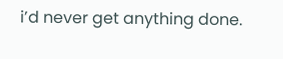i’d never get anything done.